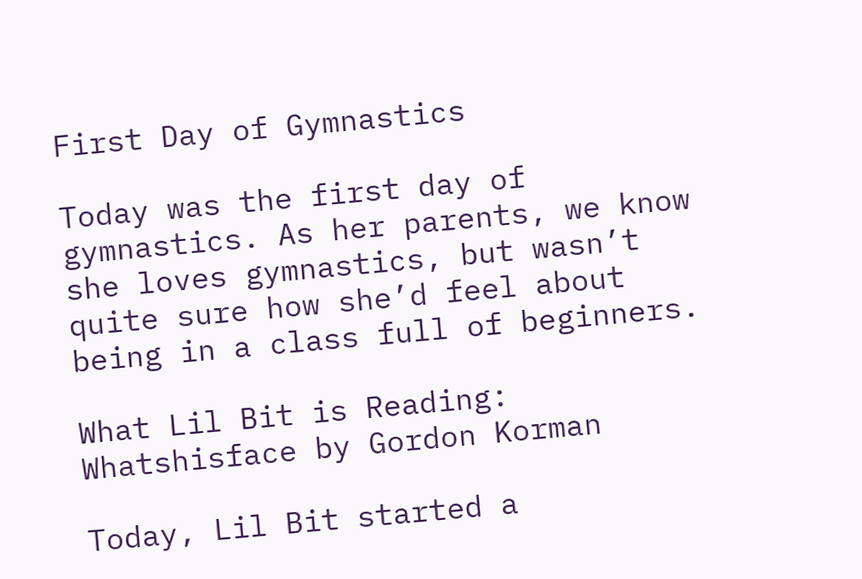First Day of Gymnastics

Today was the first day of gymnastics. As her parents, we know she loves gymnastics, but wasn’t quite sure how she’d feel about being in a class full of beginners.

What Lil Bit is Reading: Whatshisface by Gordon Korman

Today, Lil Bit started a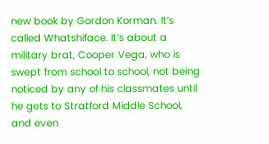new book by Gordon Korman. It’s called Whatshiface. It’s about a military brat, Cooper Vega, who is swept from school to school, not being noticed by any of his classmates until he gets to Stratford Middle School, and even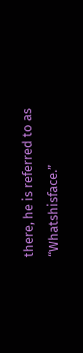there, he is referred to as “Whatshisface.”